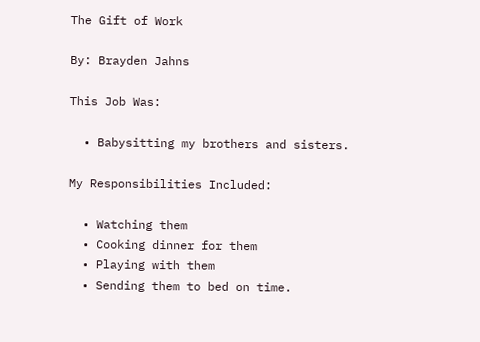The Gift of Work

By: Brayden Jahns

This Job Was:

  • Babysitting my brothers and sisters.

My Responsibilities Included:

  • Watching them
  • Cooking dinner for them
  • Playing with them
  • Sending them to bed on time.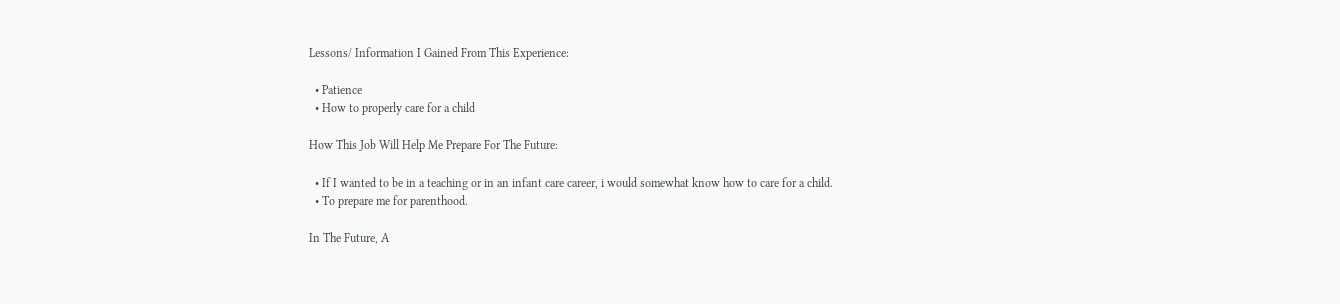Lessons/ Information I Gained From This Experience:

  • Patience
  • How to properly care for a child

How This Job Will Help Me Prepare For The Future:

  • If I wanted to be in a teaching or in an infant care career, i would somewhat know how to care for a child.
  • To prepare me for parenthood.

In The Future, A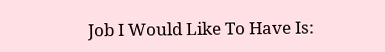Job I Would Like To Have Is: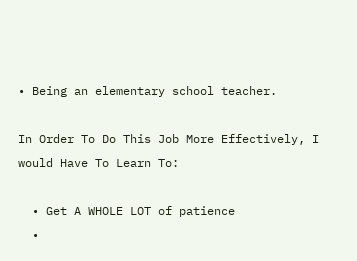• Being an elementary school teacher.

In Order To Do This Job More Effectively, I would Have To Learn To:

  • Get A WHOLE LOT of patience
  •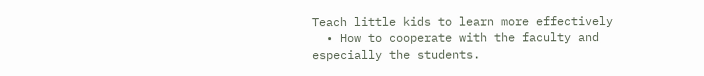Teach little kids to learn more effectively
  • How to cooperate with the faculty and especially the students.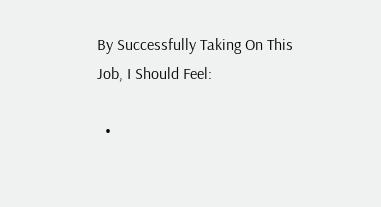By Successfully Taking On This Job, I Should Feel:

  •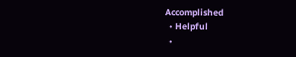Accomplished
  • Helpful
  •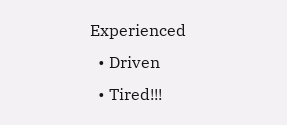Experienced
  • Driven
  • Tired!!!